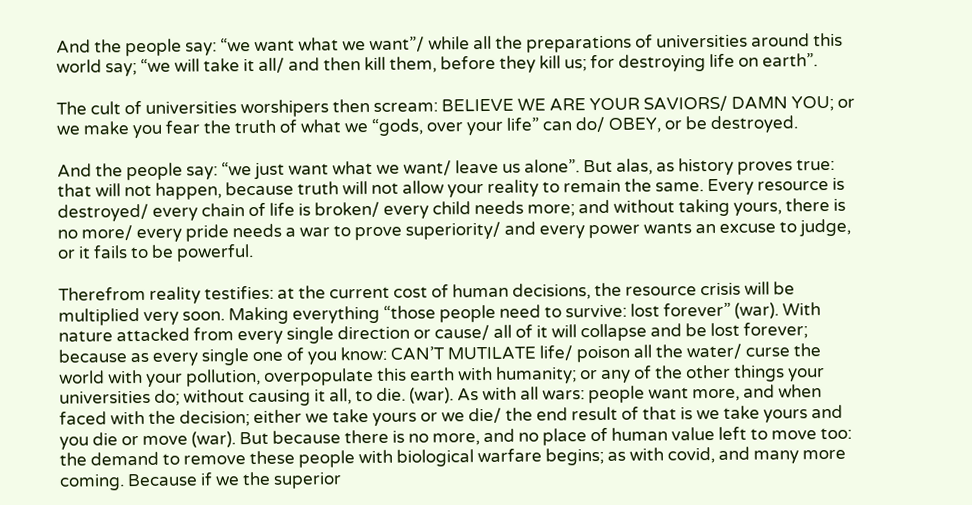And the people say: “we want what we want”/ while all the preparations of universities around this world say; “we will take it all/ and then kill them, before they kill us; for destroying life on earth”.

The cult of universities worshipers then scream: BELIEVE WE ARE YOUR SAVIORS/ DAMN YOU; or we make you fear the truth of what we “gods, over your life” can do/ OBEY, or be destroyed.

And the people say: “we just want what we want/ leave us alone”. But alas, as history proves true: that will not happen, because truth will not allow your reality to remain the same. Every resource is destroyed/ every chain of life is broken/ every child needs more; and without taking yours, there is no more/ every pride needs a war to prove superiority/ and every power wants an excuse to judge, or it fails to be powerful.

Therefrom reality testifies: at the current cost of human decisions, the resource crisis will be multiplied very soon. Making everything “those people need to survive: lost forever” (war). With nature attacked from every single direction or cause/ all of it will collapse and be lost forever; because as every single one of you know: CAN’T MUTILATE life/ poison all the water/ curse the world with your pollution, overpopulate this earth with humanity; or any of the other things your universities do; without causing it all, to die. (war). As with all wars: people want more, and when faced with the decision; either we take yours or we die/ the end result of that is we take yours and you die or move (war). But because there is no more, and no place of human value left to move too: the demand to remove these people with biological warfare begins; as with covid, and many more coming. Because if we the superior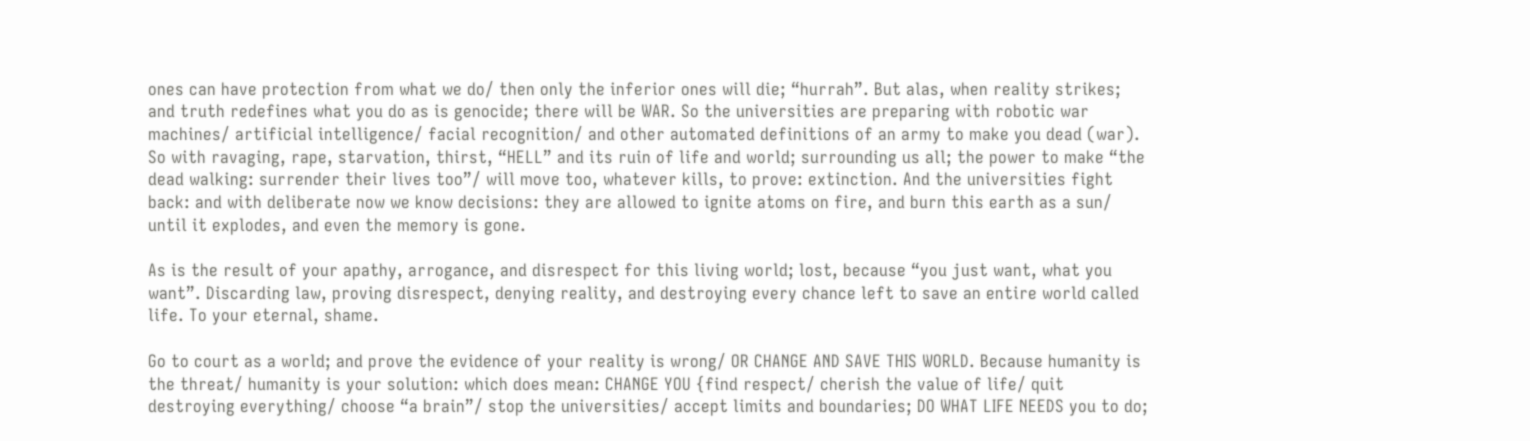ones can have protection from what we do/ then only the inferior ones will die; “hurrah”. But alas, when reality strikes; and truth redefines what you do as is genocide; there will be WAR. So the universities are preparing with robotic war machines/ artificial intelligence/ facial recognition/ and other automated definitions of an army to make you dead (war). So with ravaging, rape, starvation, thirst, “HELL” and its ruin of life and world; surrounding us all; the power to make “the dead walking: surrender their lives too”/ will move too, whatever kills, to prove: extinction. And the universities fight back: and with deliberate now we know decisions: they are allowed to ignite atoms on fire, and burn this earth as a sun/ until it explodes, and even the memory is gone.

As is the result of your apathy, arrogance, and disrespect for this living world; lost, because “you just want, what you want”. Discarding law, proving disrespect, denying reality, and destroying every chance left to save an entire world called life. To your eternal, shame.

Go to court as a world; and prove the evidence of your reality is wrong/ OR CHANGE AND SAVE THIS WORLD. Because humanity is the threat/ humanity is your solution: which does mean: CHANGE YOU {find respect/ cherish the value of life/ quit destroying everything/ choose “a brain”/ stop the universities/ accept limits and boundaries; DO WHAT LIFE NEEDS you to do;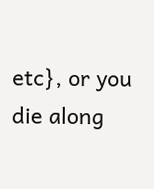etc}, or you die along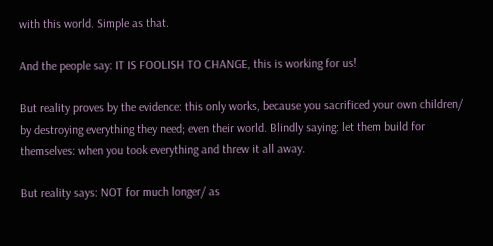with this world. Simple as that.

And the people say: IT IS FOOLISH TO CHANGE, this is working for us!

But reality proves by the evidence: this only works, because you sacrificed your own children/ by destroying everything they need; even their world. Blindly saying: let them build for themselves: when you took everything and threw it all away.

But reality says: NOT for much longer/ as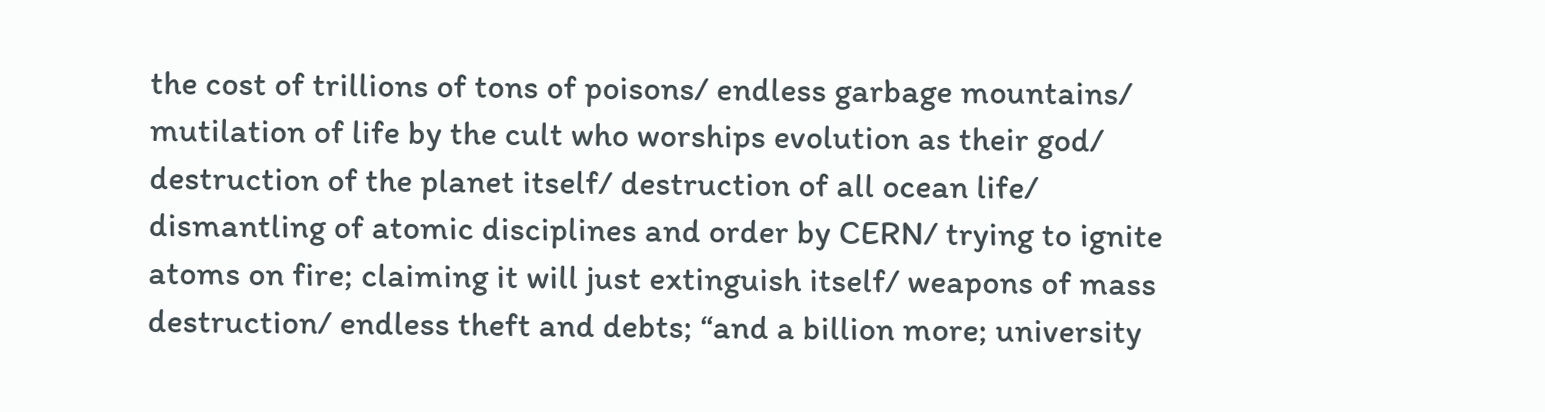the cost of trillions of tons of poisons/ endless garbage mountains/ mutilation of life by the cult who worships evolution as their god/ destruction of the planet itself/ destruction of all ocean life/ dismantling of atomic disciplines and order by CERN/ trying to ignite atoms on fire; claiming it will just extinguish itself/ weapons of mass destruction/ endless theft and debts; “and a billion more; university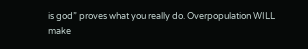is god” proves what you really do. Overpopulation WILL make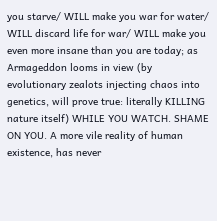you starve/ WILL make you war for water/ WILL discard life for war/ WILL make you even more insane than you are today; as Armageddon looms in view (by evolutionary zealots injecting chaos into genetics, will prove true: literally KILLING nature itself) WHILE YOU WATCH. SHAME ON YOU. A more vile reality of human existence, has never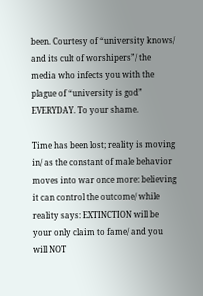been. Courtesy of “university knows/ and its cult of worshipers”/ the media who infects you with the plague of “university is god” EVERYDAY. To your shame.

Time has been lost; reality is moving in/ as the constant of male behavior moves into war once more: believing it can control the outcome/ while reality says: EXTINCTION will be your only claim to fame/ and you will NOT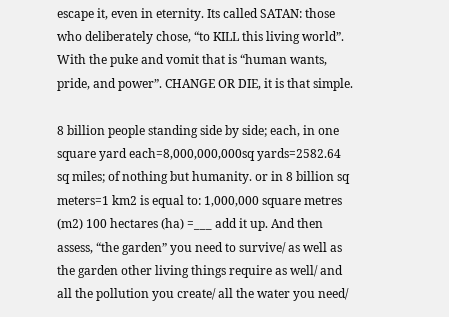escape it, even in eternity. Its called SATAN: those who deliberately chose, “to KILL this living world”. With the puke and vomit that is “human wants, pride, and power”. CHANGE OR DIE, it is that simple.

8 billion people standing side by side; each, in one square yard each=8,000,000,000sq yards=2582.64 sq miles; of nothing but humanity. or in 8 billion sq meters=1 km2 is equal to: 1,000,000 square metres (m2) 100 hectares (ha) =___ add it up. And then assess, “the garden” you need to survive/ as well as the garden other living things require as well/ and all the pollution you create/ all the water you need/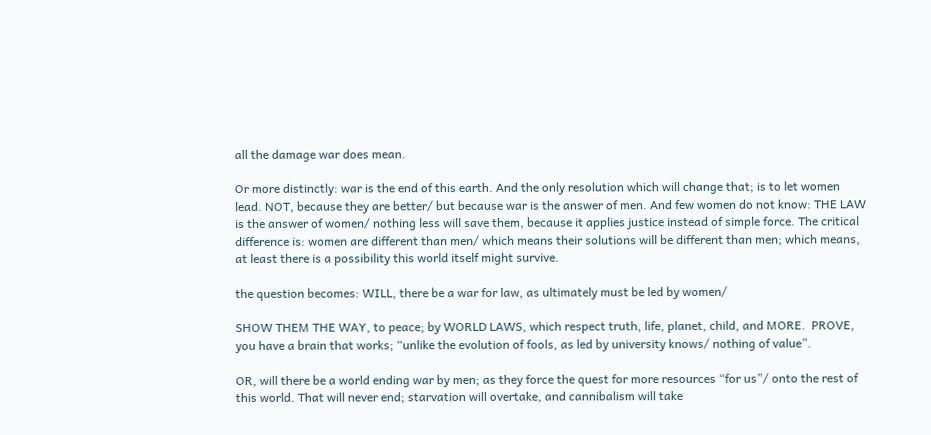all the damage war does mean.

Or more distinctly: war is the end of this earth. And the only resolution which will change that; is to let women lead. NOT, because they are better/ but because war is the answer of men. And few women do not know: THE LAW is the answer of women/ nothing less will save them, because it applies justice instead of simple force. The critical difference is: women are different than men/ which means their solutions will be different than men; which means, at least there is a possibility this world itself might survive.

the question becomes: WILL, there be a war for law, as ultimately must be led by women/

SHOW THEM THE WAY, to peace; by WORLD LAWS, which respect truth, life, planet, child, and MORE.  PROVE, you have a brain that works; “unlike the evolution of fools, as led by university knows/ nothing of value”.

OR, will there be a world ending war by men; as they force the quest for more resources “for us”/ onto the rest of this world. That will never end; starvation will overtake, and cannibalism will take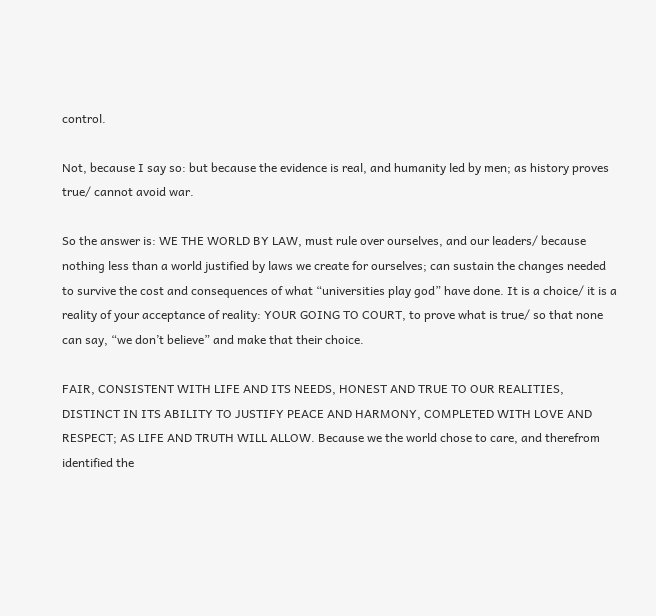control.

Not, because I say so: but because the evidence is real, and humanity led by men; as history proves true/ cannot avoid war.

So the answer is: WE THE WORLD BY LAW, must rule over ourselves, and our leaders/ because nothing less than a world justified by laws we create for ourselves; can sustain the changes needed to survive the cost and consequences of what “universities play god” have done. It is a choice/ it is a reality of your acceptance of reality: YOUR GOING TO COURT, to prove what is true/ so that none can say, “we don’t believe” and make that their choice.

FAIR, CONSISTENT WITH LIFE AND ITS NEEDS, HONEST AND TRUE TO OUR REALITIES, DISTINCT IN ITS ABILITY TO JUSTIFY PEACE AND HARMONY, COMPLETED WITH LOVE AND RESPECT; AS LIFE AND TRUTH WILL ALLOW. Because we the world chose to care, and therefrom identified the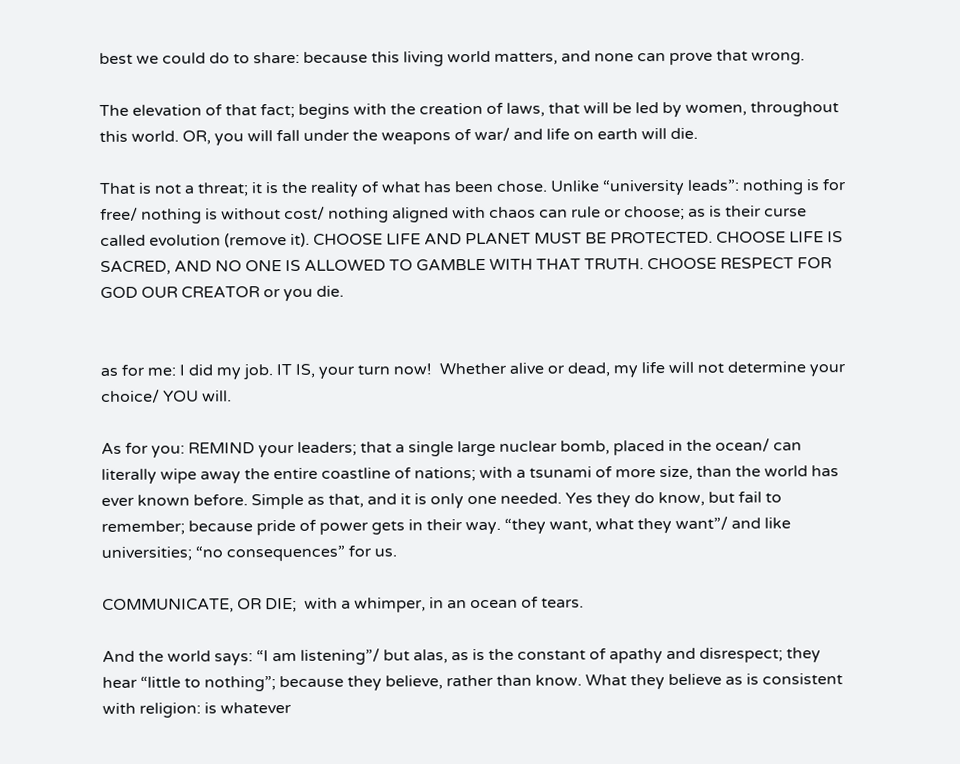best we could do to share: because this living world matters, and none can prove that wrong.

The elevation of that fact; begins with the creation of laws, that will be led by women, throughout this world. OR, you will fall under the weapons of war/ and life on earth will die.

That is not a threat; it is the reality of what has been chose. Unlike “university leads”: nothing is for free/ nothing is without cost/ nothing aligned with chaos can rule or choose; as is their curse called evolution (remove it). CHOOSE LIFE AND PLANET MUST BE PROTECTED. CHOOSE LIFE IS SACRED, AND NO ONE IS ALLOWED TO GAMBLE WITH THAT TRUTH. CHOOSE RESPECT FOR GOD OUR CREATOR or you die.


as for me: I did my job. IT IS, your turn now!  Whether alive or dead, my life will not determine your choice/ YOU will.

As for you: REMIND your leaders; that a single large nuclear bomb, placed in the ocean/ can literally wipe away the entire coastline of nations; with a tsunami of more size, than the world has ever known before. Simple as that, and it is only one needed. Yes they do know, but fail to remember; because pride of power gets in their way. “they want, what they want”/ and like universities; “no consequences” for us.

COMMUNICATE, OR DIE;  with a whimper, in an ocean of tears.

And the world says: “I am listening”/ but alas, as is the constant of apathy and disrespect; they hear “little to nothing”; because they believe, rather than know. What they believe as is consistent with religion: is whatever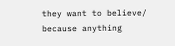they want to believe/ because anything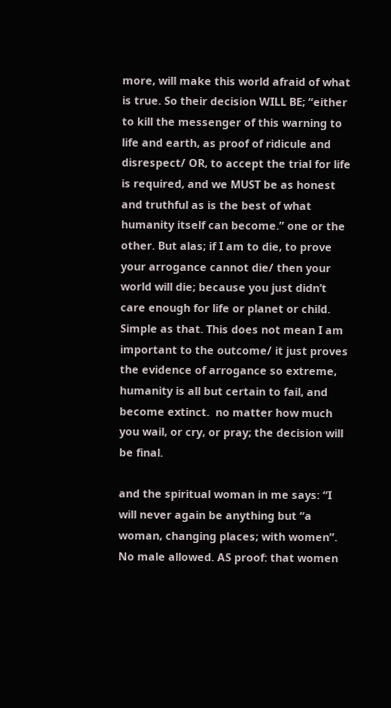more, will make this world afraid of what is true. So their decision WILL BE; “either to kill the messenger of this warning to life and earth, as proof of ridicule and disrespect/ OR, to accept the trial for life is required, and we MUST be as honest and truthful as is the best of what humanity itself can become.” one or the other. But alas; if I am to die, to prove your arrogance cannot die/ then your world will die; because you just didn’t care enough for life or planet or child. Simple as that. This does not mean I am important to the outcome/ it just proves the evidence of arrogance so extreme, humanity is all but certain to fail, and become extinct.  no matter how much you wail, or cry, or pray; the decision will be final.

and the spiritual woman in me says: “I will never again be anything but “a woman, changing places; with women”. No male allowed. AS proof: that women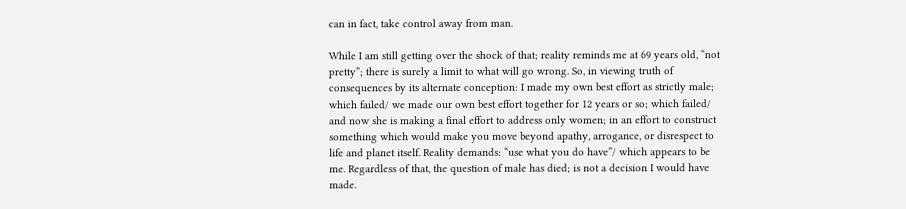can in fact, take control away from man.

While I am still getting over the shock of that; reality reminds me at 69 years old, “not pretty”; there is surely a limit to what will go wrong. So, in viewing truth of consequences by its alternate conception: I made my own best effort as strictly male; which failed/ we made our own best effort together for 12 years or so; which failed/ and now she is making a final effort to address only women; in an effort to construct something which would make you move beyond apathy, arrogance, or disrespect to life and planet itself. Reality demands: “use what you do have”/ which appears to be me. Regardless of that, the question of male has died; is not a decision I would have made.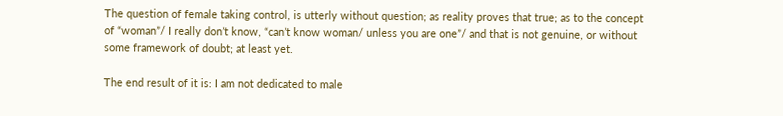The question of female taking control, is utterly without question; as reality proves that true; as to the concept of “woman”/ I really don’t know, “can’t know woman/ unless you are one”/ and that is not genuine, or without some framework of doubt; at least yet.

The end result of it is: I am not dedicated to male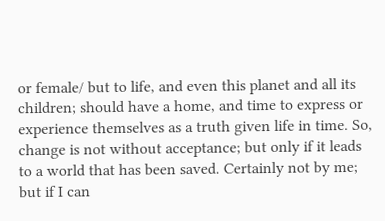or female/ but to life, and even this planet and all its children; should have a home, and time to express or experience themselves as a truth given life in time. So, change is not without acceptance; but only if it leads to a world that has been saved. Certainly not by me; but if I can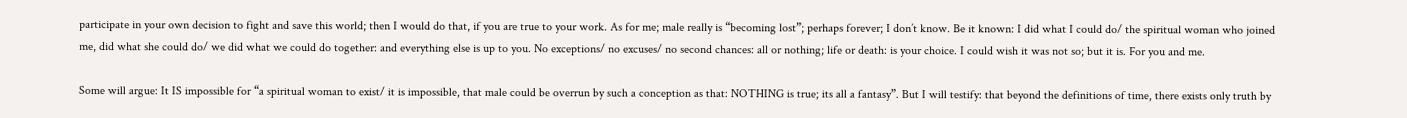participate in your own decision to fight and save this world; then I would do that, if you are true to your work. As for me; male really is “becoming lost”; perhaps forever; I don’t know. Be it known: I did what I could do/ the spiritual woman who joined me, did what she could do/ we did what we could do together: and everything else is up to you. No exceptions/ no excuses/ no second chances: all or nothing; life or death: is your choice. I could wish it was not so; but it is. For you and me.

Some will argue: It IS impossible for “a spiritual woman to exist/ it is impossible, that male could be overrun by such a conception as that: NOTHING is true; its all a fantasy”. But I will testify: that beyond the definitions of time, there exists only truth by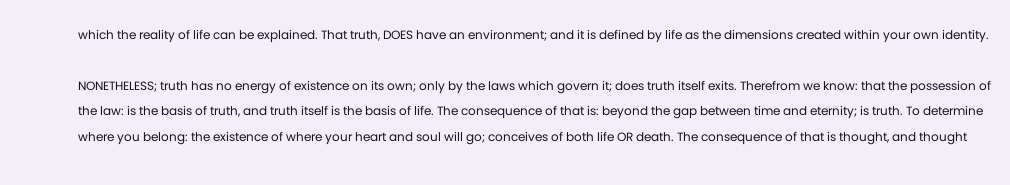which the reality of life can be explained. That truth, DOES have an environment; and it is defined by life as the dimensions created within your own identity.

NONETHELESS; truth has no energy of existence on its own; only by the laws which govern it; does truth itself exits. Therefrom we know: that the possession of the law: is the basis of truth, and truth itself is the basis of life. The consequence of that is: beyond the gap between time and eternity; is truth. To determine where you belong: the existence of where your heart and soul will go; conceives of both life OR death. The consequence of that is thought, and thought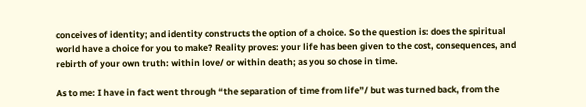conceives of identity; and identity constructs the option of a choice. So the question is: does the spiritual world have a choice for you to make? Reality proves: your life has been given to the cost, consequences, and rebirth of your own truth: within love/ or within death; as you so chose in time.

As to me: I have in fact went through “the separation of time from life”/ but was turned back, from the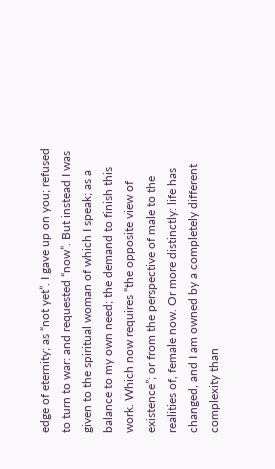edge of eternity; as “not yet”. I gave up on you; refused to turn to war: and requested “now”. But instead I was given to the spiritual woman of which I speak; as a balance to my own need; the demand to finish this work. Which now requires “the opposite view of existence”; or from the perspective of male to the realities of, female now. Or more distinctly: life has changed, and I am owned by a completely different complexity than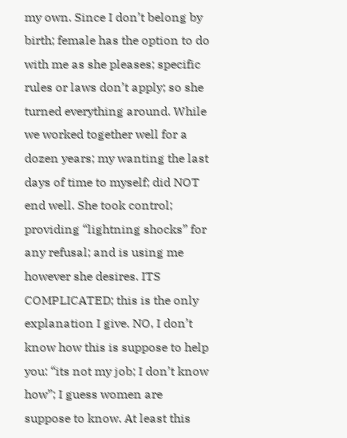my own. Since I don’t belong by birth; female has the option to do with me as she pleases; specific rules or laws don’t apply; so she turned everything around. While we worked together well for a dozen years; my wanting the last days of time to myself; did NOT end well. She took control; providing “lightning shocks” for any refusal; and is using me however she desires. ITS COMPLICATED; this is the only explanation I give. NO, I don’t know how this is suppose to help you: “its not my job; I don’t know how”; I guess women are suppose to know. At least this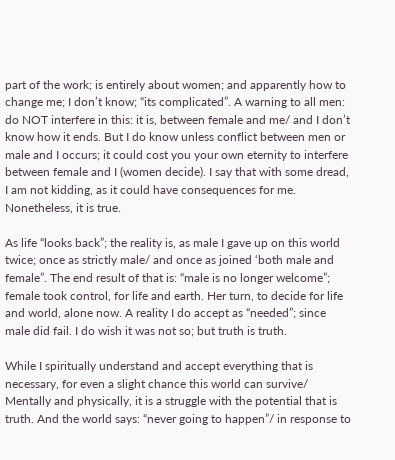part of the work; is entirely about women; and apparently how to change me; I don’t know; “its complicated”. A warning to all men: do NOT interfere in this: it is, between female and me/ and I don’t know how it ends. But I do know unless conflict between men or male and I occurs; it could cost you your own eternity to interfere between female and I (women decide). I say that with some dread, I am not kidding, as it could have consequences for me. Nonetheless, it is true.

As life “looks back”; the reality is, as male I gave up on this world twice; once as strictly male/ and once as joined ‘both male and female”. The end result of that is: “male is no longer welcome”; female took control, for life and earth. Her turn, to decide for life and world, alone now. A reality I do accept as “needed”; since male did fail. I do wish it was not so; but truth is truth.

While I spiritually understand and accept everything that is necessary, for even a slight chance this world can survive/ Mentally and physically, it is a struggle with the potential that is truth. And the world says: “never going to happen”/ in response to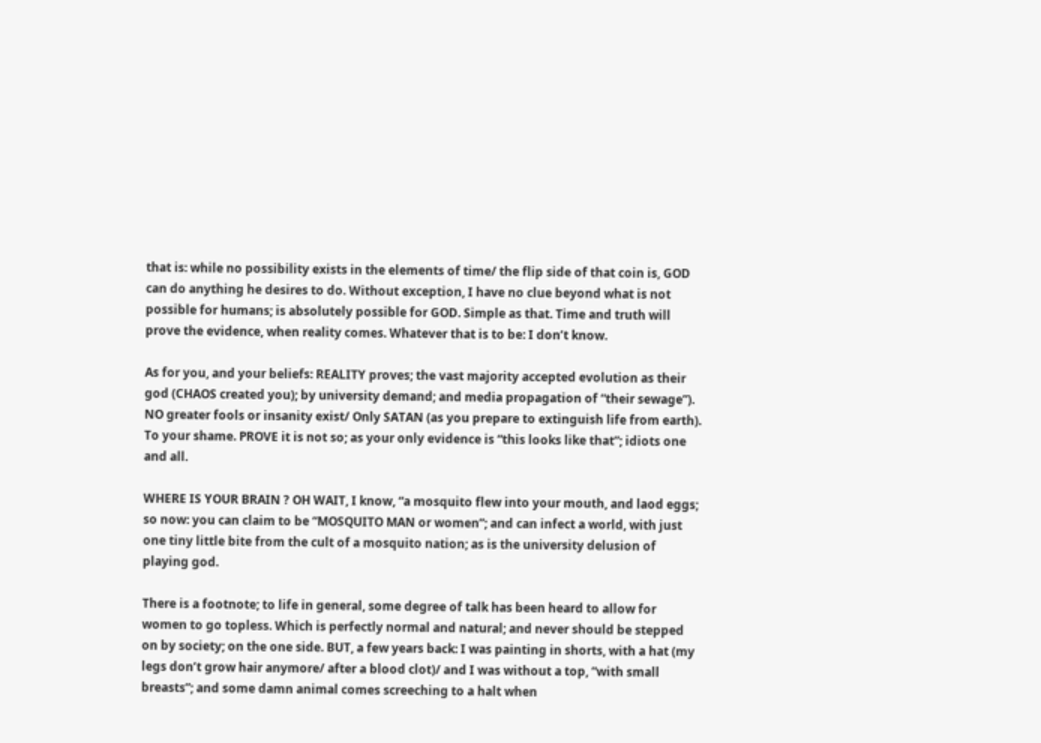that is: while no possibility exists in the elements of time/ the flip side of that coin is, GOD can do anything he desires to do. Without exception, I have no clue beyond what is not possible for humans; is absolutely possible for GOD. Simple as that. Time and truth will prove the evidence, when reality comes. Whatever that is to be: I don’t know.

As for you, and your beliefs: REALITY proves; the vast majority accepted evolution as their god (CHAOS created you); by university demand; and media propagation of “their sewage”). NO greater fools or insanity exist/ Only SATAN (as you prepare to extinguish life from earth). To your shame. PROVE it is not so; as your only evidence is “this looks like that”; idiots one and all.

WHERE IS YOUR BRAIN ? OH WAIT, I know, “a mosquito flew into your mouth, and laod eggs; so now: you can claim to be “MOSQUITO MAN or women”; and can infect a world, with just one tiny little bite from the cult of a mosquito nation; as is the university delusion of playing god.

There is a footnote; to life in general, some degree of talk has been heard to allow for women to go topless. Which is perfectly normal and natural; and never should be stepped on by society; on the one side. BUT, a few years back: I was painting in shorts, with a hat (my legs don’t grow hair anymore/ after a blood clot)/ and I was without a top, “with small breasts”; and some damn animal comes screeching to a halt when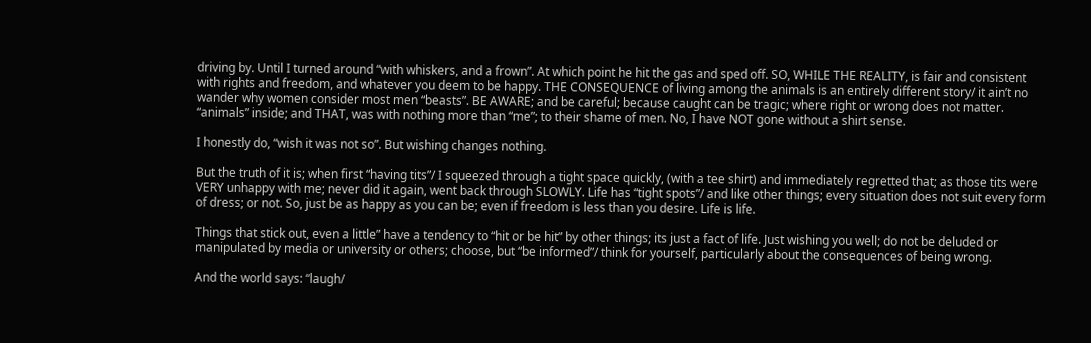driving by. Until I turned around “with whiskers, and a frown”. At which point he hit the gas and sped off. SO, WHILE THE REALITY, is fair and consistent with rights and freedom, and whatever you deem to be happy. THE CONSEQUENCE of living among the animals is an entirely different story/ it ain’t no wander why women consider most men “beasts”. BE AWARE; and be careful; because caught can be tragic; where right or wrong does not matter. “animals” inside; and THAT, was with nothing more than “me”; to their shame of men. No, I have NOT gone without a shirt sense.

I honestly do, “wish it was not so”. But wishing changes nothing.

But the truth of it is; when first “having tits”/ I squeezed through a tight space quickly, (with a tee shirt) and immediately regretted that; as those tits were VERY unhappy with me; never did it again, went back through SLOWLY. Life has “tight spots”/ and like other things; every situation does not suit every form of dress; or not. So, just be as happy as you can be; even if freedom is less than you desire. Life is life.

Things that stick out, even a little” have a tendency to “hit or be hit” by other things; its just a fact of life. Just wishing you well; do not be deluded or manipulated by media or university or others; choose, but “be informed”/ think for yourself, particularly about the consequences of being wrong.

And the world says: “laugh/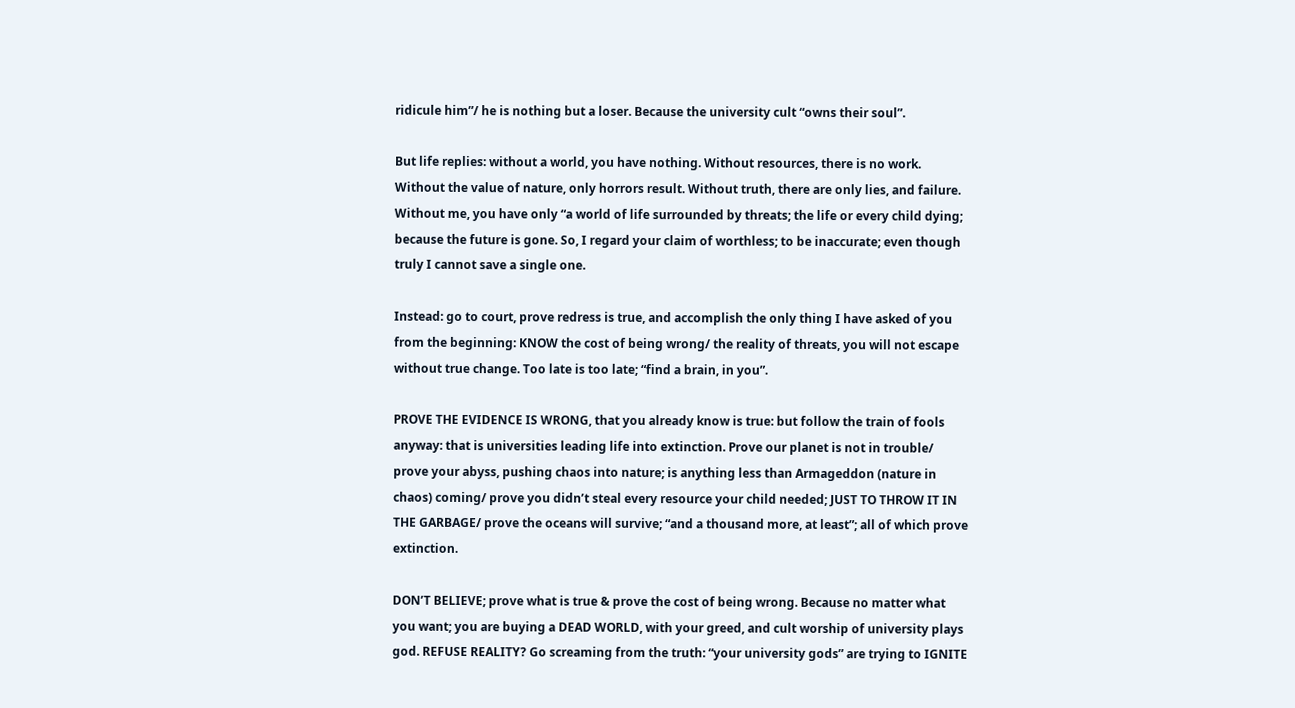ridicule him”/ he is nothing but a loser. Because the university cult “owns their soul”.

But life replies: without a world, you have nothing. Without resources, there is no work. Without the value of nature, only horrors result. Without truth, there are only lies, and failure. Without me, you have only “a world of life surrounded by threats; the life or every child dying; because the future is gone. So, I regard your claim of worthless; to be inaccurate; even though truly I cannot save a single one.

Instead: go to court, prove redress is true, and accomplish the only thing I have asked of you from the beginning: KNOW the cost of being wrong/ the reality of threats, you will not escape without true change. Too late is too late; “find a brain, in you”.

PROVE THE EVIDENCE IS WRONG, that you already know is true: but follow the train of fools anyway: that is universities leading life into extinction. Prove our planet is not in trouble/ prove your abyss, pushing chaos into nature; is anything less than Armageddon (nature in chaos) coming/ prove you didn’t steal every resource your child needed; JUST TO THROW IT IN THE GARBAGE/ prove the oceans will survive; “and a thousand more, at least”; all of which prove extinction.

DON’T BELIEVE; prove what is true & prove the cost of being wrong. Because no matter what you want; you are buying a DEAD WORLD, with your greed, and cult worship of university plays god. REFUSE REALITY? Go screaming from the truth: “your university gods” are trying to IGNITE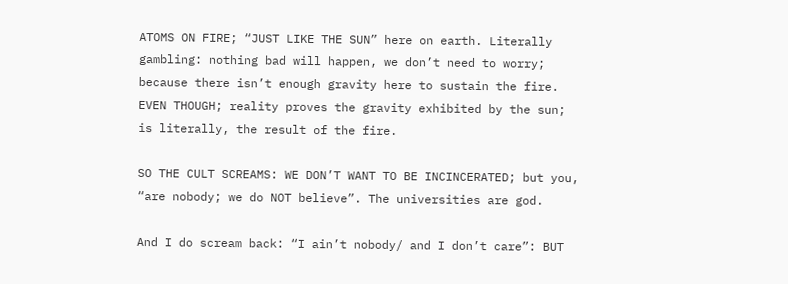ATOMS ON FIRE; “JUST LIKE THE SUN” here on earth. Literally gambling: nothing bad will happen, we don’t need to worry; because there isn’t enough gravity here to sustain the fire. EVEN THOUGH; reality proves the gravity exhibited by the sun; is literally, the result of the fire.

SO THE CULT SCREAMS: WE DON’T WANT TO BE INCINCERATED; but you, “are nobody; we do NOT believe”. The universities are god.

And I do scream back: “I ain’t nobody/ and I don’t care”: BUT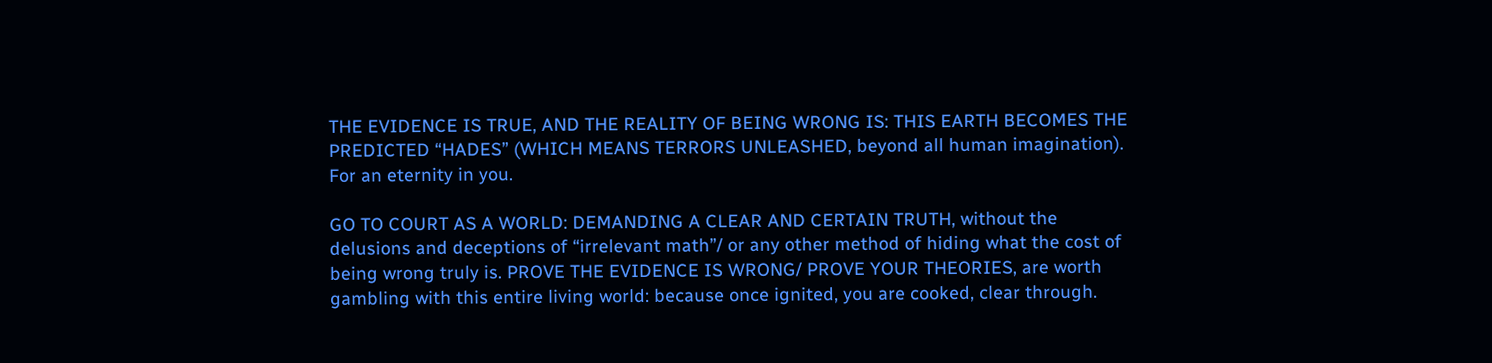THE EVIDENCE IS TRUE, AND THE REALITY OF BEING WRONG IS: THIS EARTH BECOMES THE PREDICTED “HADES” (WHICH MEANS TERRORS UNLEASHED, beyond all human imagination). For an eternity in you.

GO TO COURT AS A WORLD: DEMANDING A CLEAR AND CERTAIN TRUTH, without the delusions and deceptions of “irrelevant math”/ or any other method of hiding what the cost of being wrong truly is. PROVE THE EVIDENCE IS WRONG/ PROVE YOUR THEORIES, are worth gambling with this entire living world: because once ignited, you are cooked, clear through.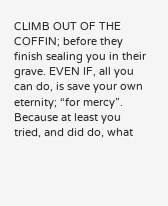CLIMB OUT OF THE COFFIN; before they finish sealing you in their grave. EVEN IF, all you can do, is save your own eternity; “for mercy”. Because at least you tried, and did do, what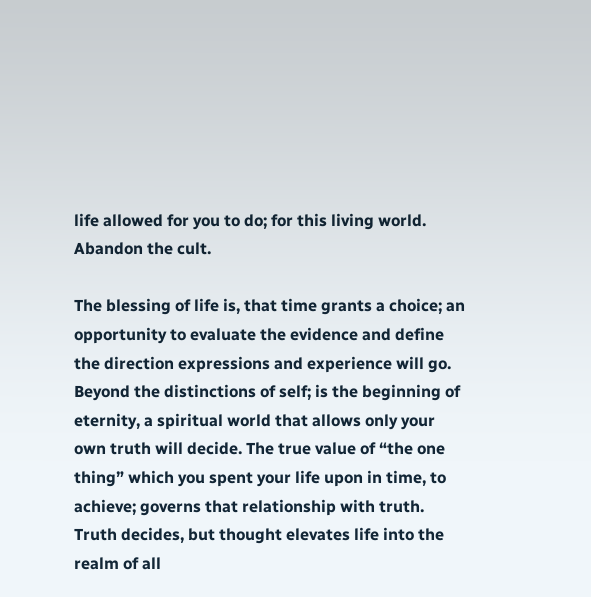life allowed for you to do; for this living world.     Abandon the cult.

The blessing of life is, that time grants a choice; an opportunity to evaluate the evidence and define the direction expressions and experience will go. Beyond the distinctions of self; is the beginning of eternity, a spiritual world that allows only your own truth will decide. The true value of “the one thing” which you spent your life upon in time, to achieve; governs that relationship with truth. Truth decides, but thought elevates life into the realm of all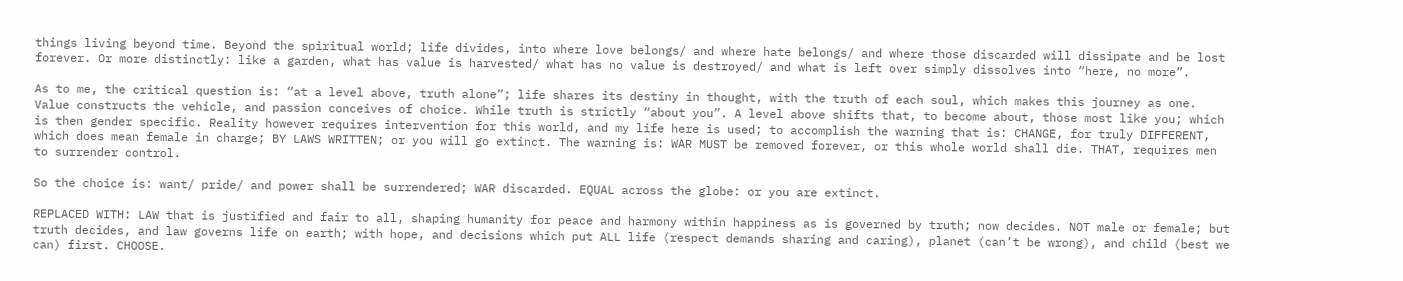things living beyond time. Beyond the spiritual world; life divides, into where love belongs/ and where hate belongs/ and where those discarded will dissipate and be lost forever. Or more distinctly: like a garden, what has value is harvested/ what has no value is destroyed/ and what is left over simply dissolves into “here, no more”.

As to me, the critical question is: “at a level above, truth alone”; life shares its destiny in thought, with the truth of each soul, which makes this journey as one. Value constructs the vehicle, and passion conceives of choice. While truth is strictly “about you”. A level above shifts that, to become about, those most like you; which is then gender specific. Reality however requires intervention for this world, and my life here is used; to accomplish the warning that is: CHANGE, for truly DIFFERENT, which does mean female in charge; BY LAWS WRITTEN; or you will go extinct. The warning is: WAR MUST be removed forever, or this whole world shall die. THAT, requires men to surrender control.

So the choice is: want/ pride/ and power shall be surrendered; WAR discarded. EQUAL across the globe: or you are extinct.

REPLACED WITH: LAW that is justified and fair to all, shaping humanity for peace and harmony within happiness as is governed by truth; now decides. NOT male or female; but truth decides, and law governs life on earth; with hope, and decisions which put ALL life (respect demands sharing and caring), planet (can’t be wrong), and child (best we can) first. CHOOSE.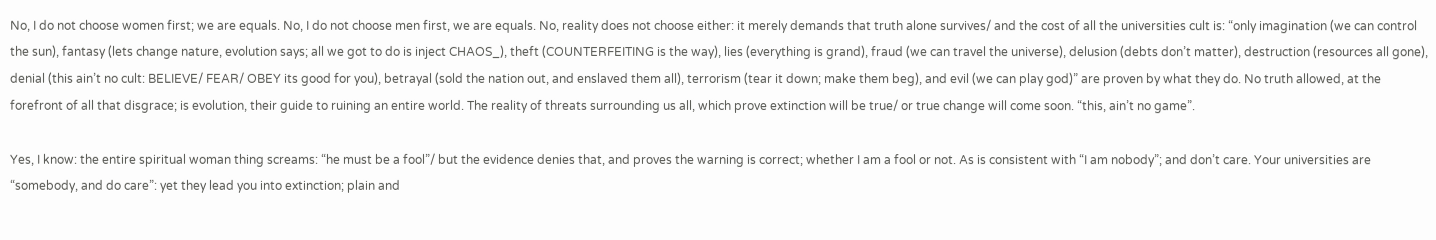No, I do not choose women first; we are equals. No, I do not choose men first, we are equals. No, reality does not choose either: it merely demands that truth alone survives/ and the cost of all the universities cult is: “only imagination (we can control the sun), fantasy (lets change nature, evolution says; all we got to do is inject CHAOS_), theft (COUNTERFEITING is the way), lies (everything is grand), fraud (we can travel the universe), delusion (debts don’t matter), destruction (resources all gone), denial (this ain’t no cult: BELIEVE/ FEAR/ OBEY its good for you), betrayal (sold the nation out, and enslaved them all), terrorism (tear it down; make them beg), and evil (we can play god)” are proven by what they do. No truth allowed, at the forefront of all that disgrace; is evolution, their guide to ruining an entire world. The reality of threats surrounding us all, which prove extinction will be true/ or true change will come soon. “this, ain’t no game”.

Yes, I know: the entire spiritual woman thing screams: “he must be a fool”/ but the evidence denies that, and proves the warning is correct; whether I am a fool or not. As is consistent with “I am nobody”; and don’t care. Your universities are “somebody, and do care”: yet they lead you into extinction; plain and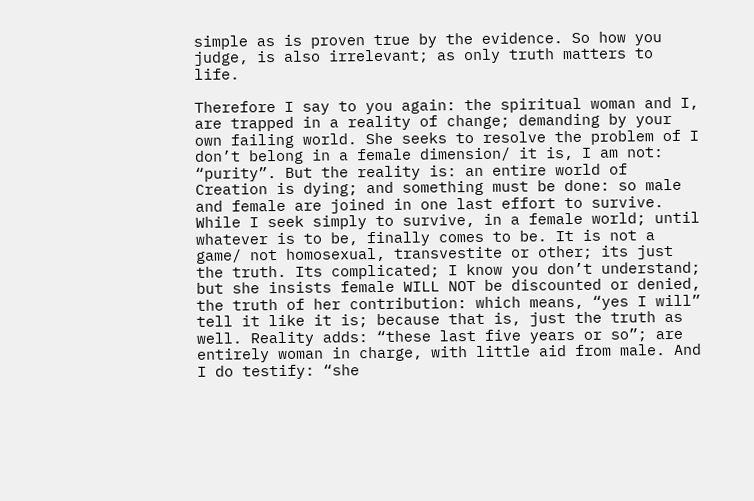simple as is proven true by the evidence. So how you judge, is also irrelevant; as only truth matters to life.

Therefore I say to you again: the spiritual woman and I, are trapped in a reality of change; demanding by your own failing world. She seeks to resolve the problem of I don’t belong in a female dimension/ it is, I am not: “purity”. But the reality is: an entire world of Creation is dying; and something must be done: so male and female are joined in one last effort to survive. While I seek simply to survive, in a female world; until whatever is to be, finally comes to be. It is not a game/ not homosexual, transvestite or other; its just the truth. Its complicated; I know you don’t understand; but she insists female WILL NOT be discounted or denied, the truth of her contribution: which means, “yes I will” tell it like it is; because that is, just the truth as well. Reality adds: “these last five years or so”; are entirely woman in charge, with little aid from male. And I do testify: “she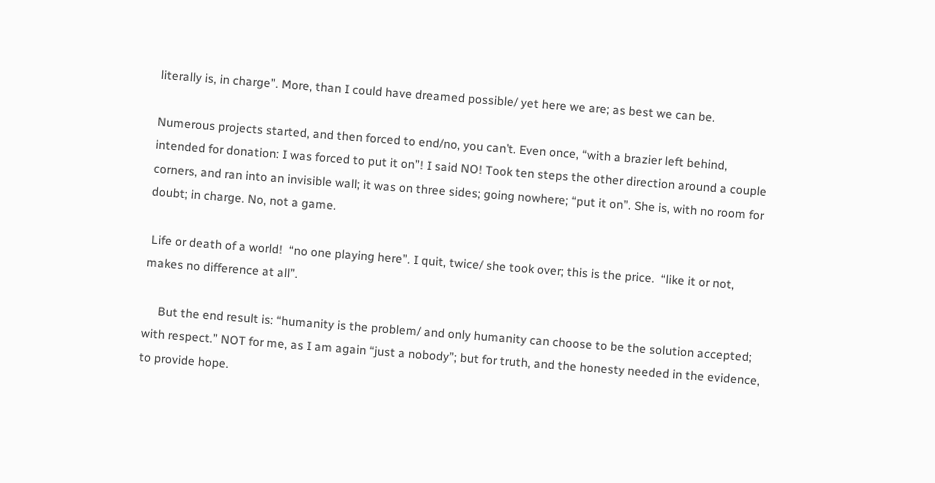literally is, in charge”. More, than I could have dreamed possible/ yet here we are; as best we can be.

Numerous projects started, and then forced to end/no, you can’t. Even once, “with a brazier left behind, intended for donation: I was forced to put it on”! I said NO! Took ten steps the other direction around a couple corners, and ran into an invisible wall; it was on three sides; going nowhere; “put it on”. She is, with no room for doubt; in charge. No, not a game.

 Life or death of a world!  “no one playing here”. I quit, twice/ she took over; this is the price.  “like it or not, makes no difference at all”.

     But the end result is: “humanity is the problem/ and only humanity can choose to be the solution accepted; with respect.” NOT for me, as I am again “just a nobody”; but for truth, and the honesty needed in the evidence, to provide hope.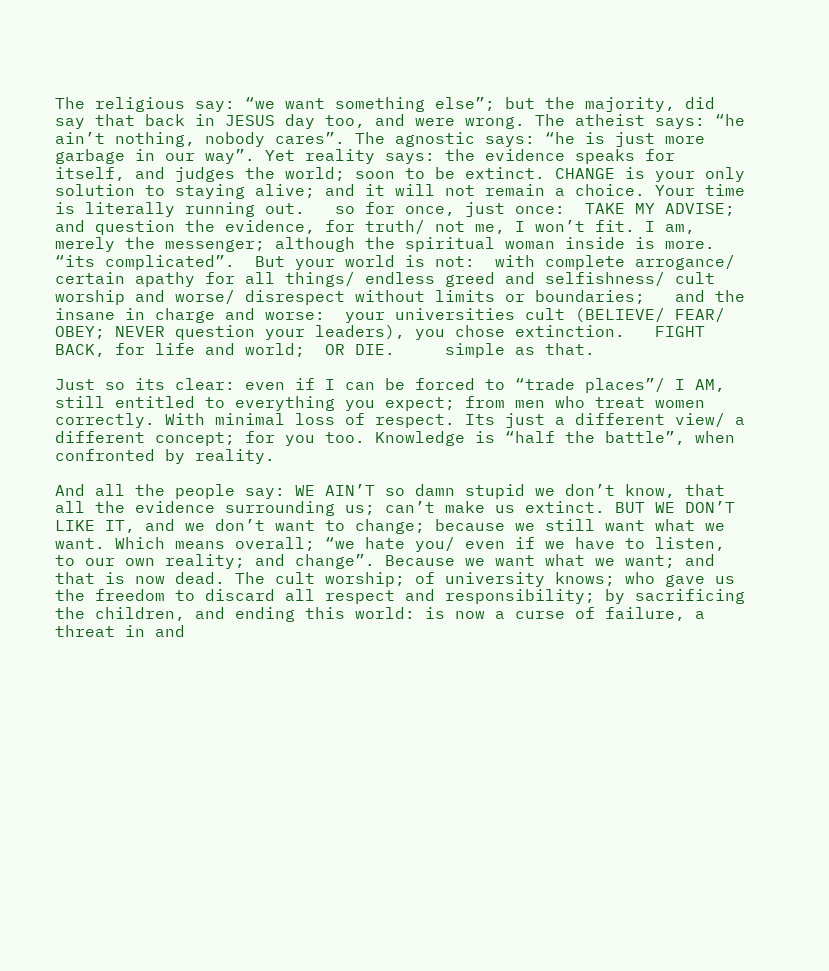The religious say: “we want something else”; but the majority, did say that back in JESUS day too, and were wrong. The atheist says: “he ain’t nothing, nobody cares”. The agnostic says: “he is just more garbage in our way”. Yet reality says: the evidence speaks for itself, and judges the world; soon to be extinct. CHANGE is your only solution to staying alive; and it will not remain a choice. Your time is literally running out.   so for once, just once:  TAKE MY ADVISE; and question the evidence, for truth/ not me, I won’t fit. I am, merely the messenger; although the spiritual woman inside is more.   “its complicated”.  But your world is not:  with complete arrogance/ certain apathy for all things/ endless greed and selfishness/ cult worship and worse/ disrespect without limits or boundaries;   and the insane in charge and worse:  your universities cult (BELIEVE/ FEAR/ OBEY; NEVER question your leaders), you chose extinction.   FIGHT BACK, for life and world;  OR DIE.     simple as that.

Just so its clear: even if I can be forced to “trade places”/ I AM, still entitled to everything you expect; from men who treat women correctly. With minimal loss of respect. Its just a different view/ a different concept; for you too. Knowledge is “half the battle”, when confronted by reality.

And all the people say: WE AIN’T so damn stupid we don’t know, that all the evidence surrounding us; can’t make us extinct. BUT WE DON’T LIKE IT, and we don’t want to change; because we still want what we want. Which means overall; “we hate you/ even if we have to listen, to our own reality; and change”. Because we want what we want; and that is now dead. The cult worship; of university knows; who gave us the freedom to discard all respect and responsibility; by sacrificing the children, and ending this world: is now a curse of failure, a threat in and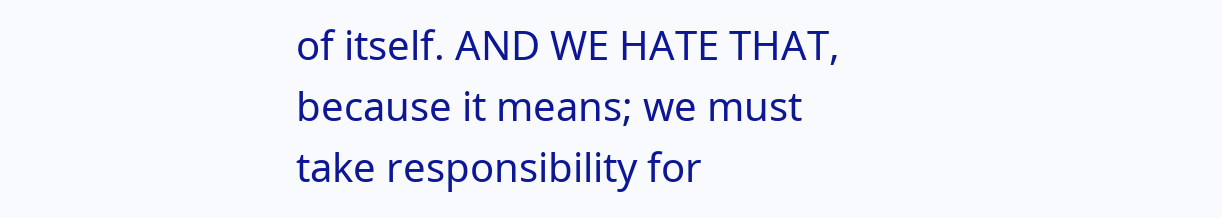of itself. AND WE HATE THAT, because it means; we must take responsibility for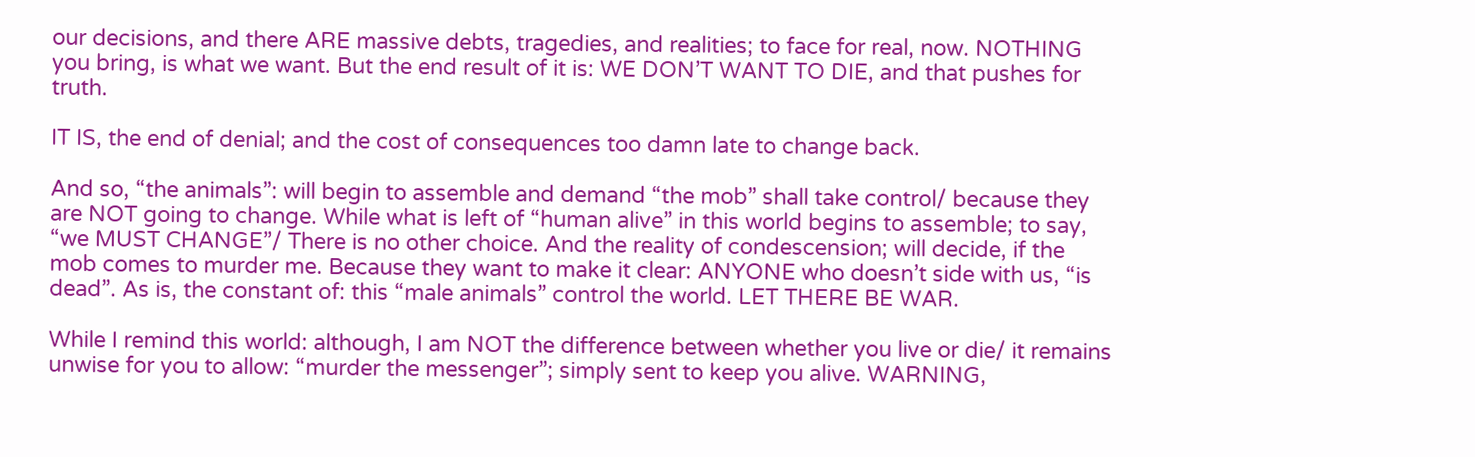our decisions, and there ARE massive debts, tragedies, and realities; to face for real, now. NOTHING you bring, is what we want. But the end result of it is: WE DON’T WANT TO DIE, and that pushes for truth.

IT IS, the end of denial; and the cost of consequences too damn late to change back.

And so, “the animals”: will begin to assemble and demand “the mob” shall take control/ because they are NOT going to change. While what is left of “human alive” in this world begins to assemble; to say, “we MUST CHANGE”/ There is no other choice. And the reality of condescension; will decide, if the mob comes to murder me. Because they want to make it clear: ANYONE who doesn’t side with us, “is dead”. As is, the constant of: this “male animals” control the world. LET THERE BE WAR.

While I remind this world: although, I am NOT the difference between whether you live or die/ it remains unwise for you to allow: “murder the messenger”; simply sent to keep you alive. WARNING,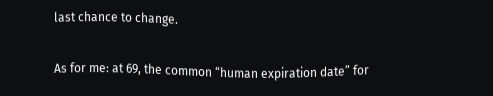last chance to change.

As for me: at 69, the common “human expiration date” for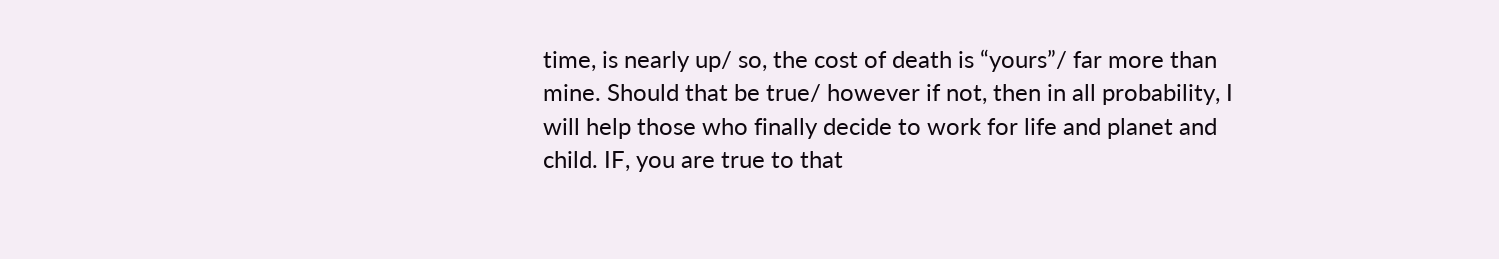time, is nearly up/ so, the cost of death is “yours”/ far more than mine. Should that be true/ however if not, then in all probability, I will help those who finally decide to work for life and planet and child. IF, you are true to that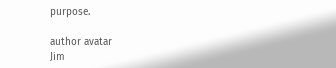purpose.

author avatar
Jim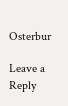Osterbur

Leave a Reply